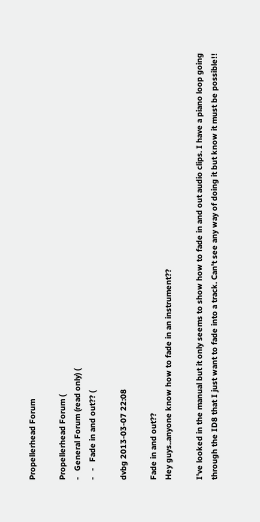Propellerhead Forum

Propellerhead Forum (
-   General Forum (read only) (
-   -   Fade in and out?? (

dvbg 2013-03-07 22:08

Fade in and out??
Hey guys..anyone know how to fade in an instrument??

I've looked in the manual but it only seems to show how to fade in and out audio clips. I have a piano loop going through the ID8 that I just want to fade into a track. Can't see any way of doing it but know it must be possible!!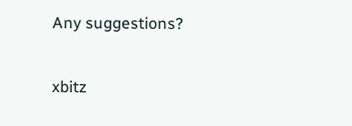Any suggestions?

xbitz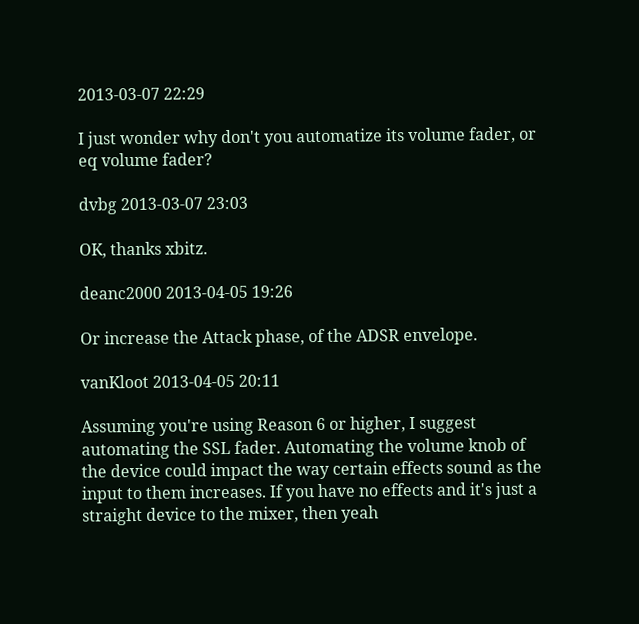2013-03-07 22:29

I just wonder why don't you automatize its volume fader, or eq volume fader?

dvbg 2013-03-07 23:03

OK, thanks xbitz.

deanc2000 2013-04-05 19:26

Or increase the Attack phase, of the ADSR envelope.

vanKloot 2013-04-05 20:11

Assuming you're using Reason 6 or higher, I suggest automating the SSL fader. Automating the volume knob of the device could impact the way certain effects sound as the input to them increases. If you have no effects and it's just a straight device to the mixer, then yeah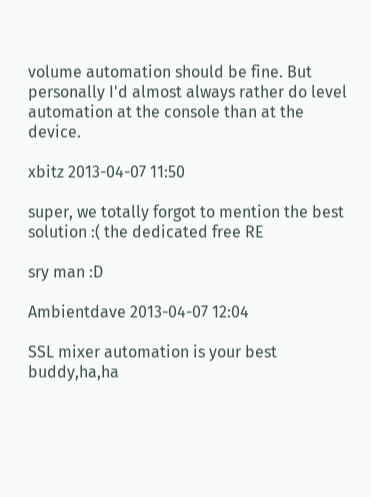volume automation should be fine. But personally I'd almost always rather do level automation at the console than at the device.

xbitz 2013-04-07 11:50

super, we totally forgot to mention the best solution :( the dedicated free RE

sry man :D

Ambientdave 2013-04-07 12:04

SSL mixer automation is your best buddy,ha,ha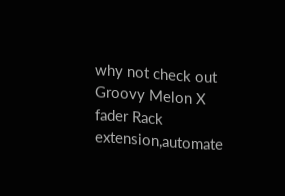why not check out Groovy Melon X fader Rack extension,automate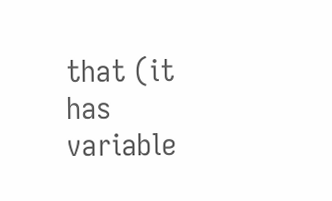that (it has variable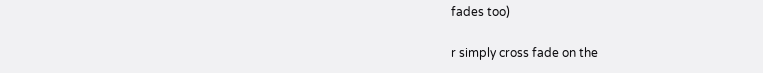fades too)

r simply cross fade on the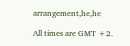arrangement,he,he

All times are GMT +2.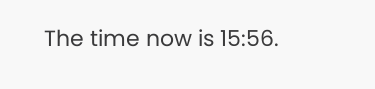The time now is 15:56.